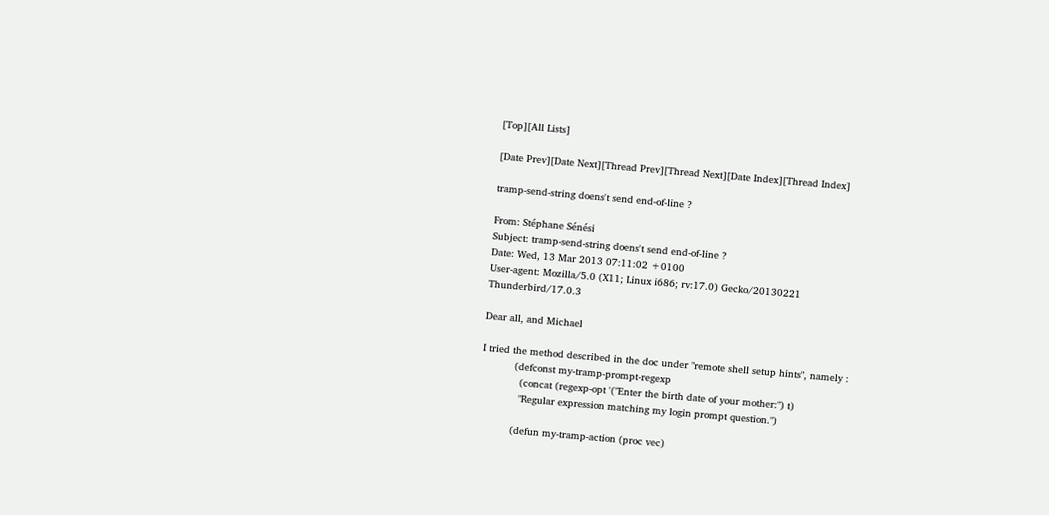[Top][All Lists]

[Date Prev][Date Next][Thread Prev][Thread Next][Date Index][Thread Index]

tramp-send-string doens't send end-of-line ?

From: Stéphane Sénési
Subject: tramp-send-string doens't send end-of-line ?
Date: Wed, 13 Mar 2013 07:11:02 +0100
User-agent: Mozilla/5.0 (X11; Linux i686; rv:17.0) Gecko/20130221 Thunderbird/17.0.3

Dear all, and Michael

I tried the method described in the doc under "remote shell setup hints", namely :
           (defconst my-tramp-prompt-regexp
             (concat (regexp-opt '("Enter the birth date of your mother:") t)
             "Regular expression matching my login prompt question.")

           (defun my-tramp-action (proc vec)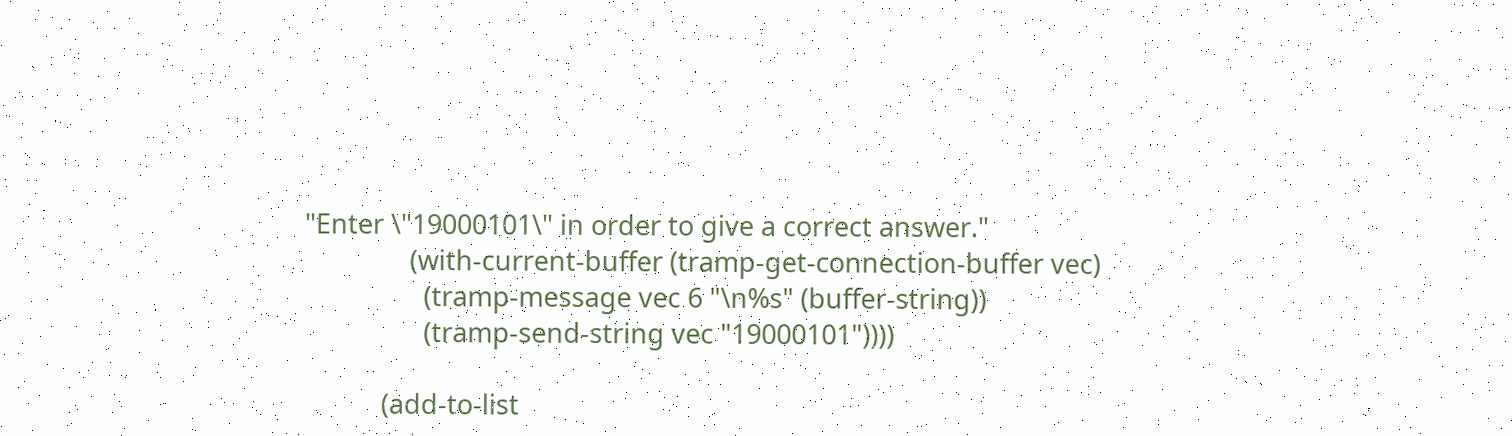"Enter \"19000101\" in order to give a correct answer."
               (with-current-buffer (tramp-get-connection-buffer vec)
                 (tramp-message vec 6 "\n%s" (buffer-string))
                 (tramp-send-string vec "19000101"))))

           (add-to-list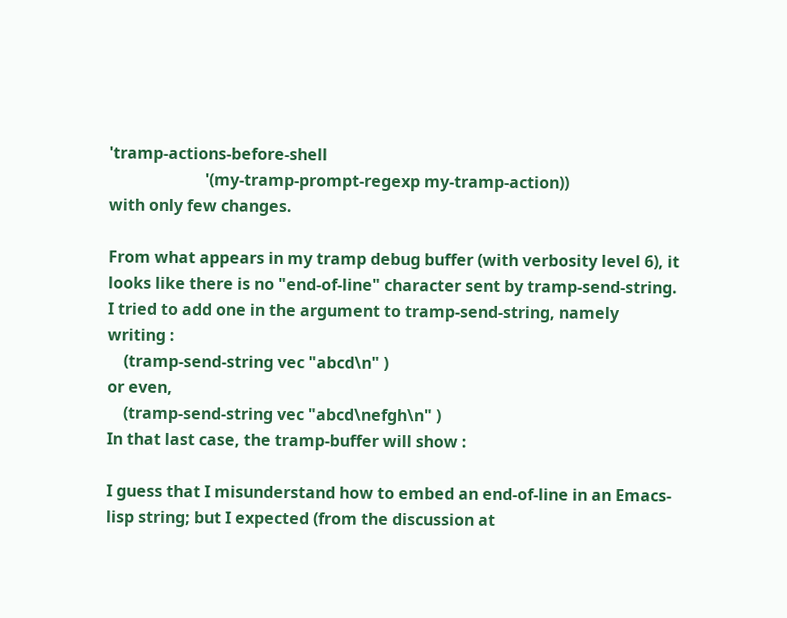'tramp-actions-before-shell
                        '(my-tramp-prompt-regexp my-tramp-action))
with only few changes.

From what appears in my tramp debug buffer (with verbosity level 6), it looks like there is no "end-of-line" character sent by tramp-send-string. I tried to add one in the argument to tramp-send-string, namely writing :
    (tramp-send-string vec "abcd\n" )
or even,
    (tramp-send-string vec "abcd\nefgh\n" )
In that last case, the tramp-buffer will show :

I guess that I misunderstand how to embed an end-of-line in an Emacs-lisp string; but I expected (from the discussion at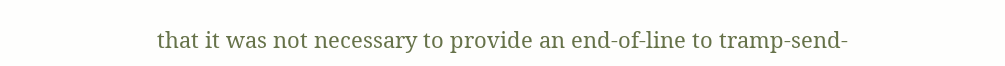that it was not necessary to provide an end-of-line to tramp-send-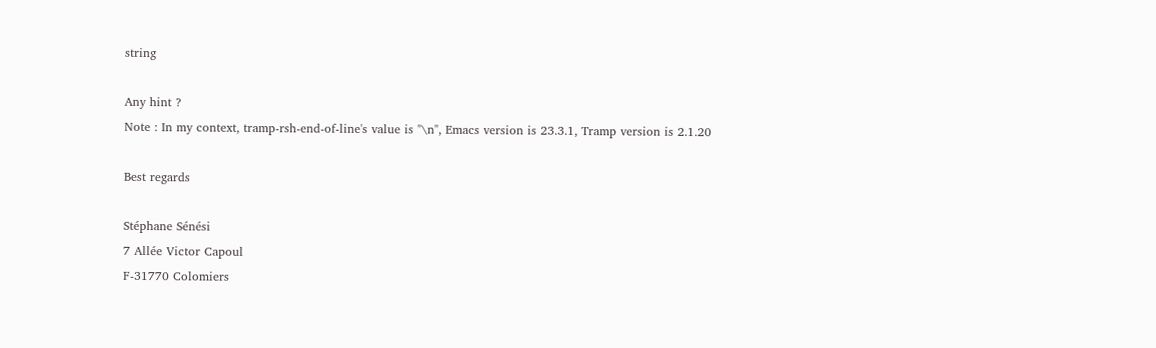string

Any hint ?
Note : In my context, tramp-rsh-end-of-line's value is "\n", Emacs version is 23.3.1, Tramp version is 2.1.20

Best regards

Stéphane Sénési
7 Allée Victor Capoul
F-31770 Colomiers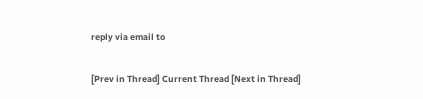reply via email to

[Prev in Thread] Current Thread [Next in Thread]